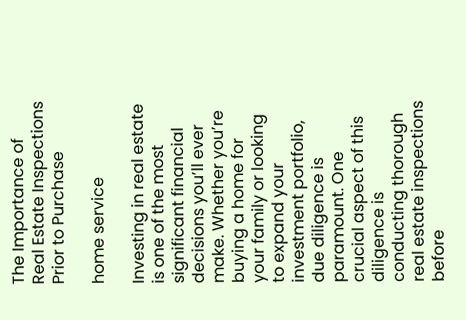The Importance of Real Estate Inspections Prior to Purchase

home service

Investing in real estate is one of the most significant financial decisions you’ll ever make. Whether you’re buying a home for your family or looking to expand your investment portfolio, due diligence is paramount. One crucial aspect of this diligence is conducting thorough real estate inspections before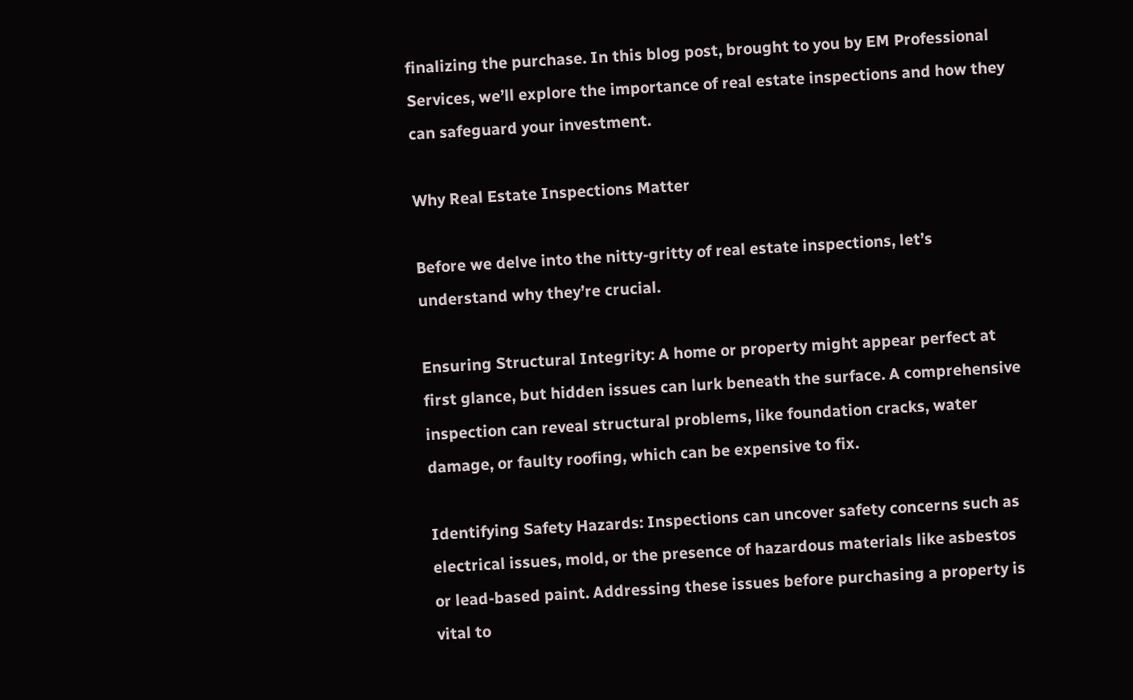finalizing the purchase. In this blog post, brought to you by EM Professional Services, we’ll explore the importance of real estate inspections and how they can safeguard your investment.

Why Real Estate Inspections Matter

Before we delve into the nitty-gritty of real estate inspections, let’s understand why they’re crucial.

Ensuring Structural Integrity: A home or property might appear perfect at first glance, but hidden issues can lurk beneath the surface. A comprehensive inspection can reveal structural problems, like foundation cracks, water damage, or faulty roofing, which can be expensive to fix.

Identifying Safety Hazards: Inspections can uncover safety concerns such as electrical issues, mold, or the presence of hazardous materials like asbestos or lead-based paint. Addressing these issues before purchasing a property is vital to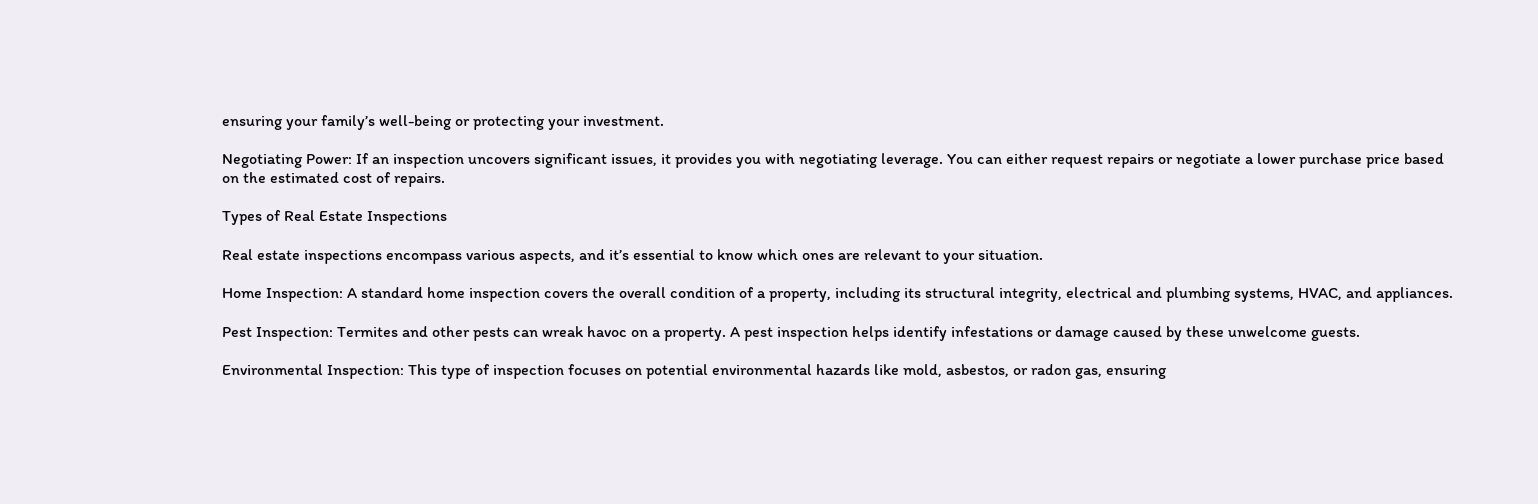ensuring your family’s well-being or protecting your investment.

Negotiating Power: If an inspection uncovers significant issues, it provides you with negotiating leverage. You can either request repairs or negotiate a lower purchase price based on the estimated cost of repairs.

Types of Real Estate Inspections

Real estate inspections encompass various aspects, and it’s essential to know which ones are relevant to your situation.

Home Inspection: A standard home inspection covers the overall condition of a property, including its structural integrity, electrical and plumbing systems, HVAC, and appliances.

Pest Inspection: Termites and other pests can wreak havoc on a property. A pest inspection helps identify infestations or damage caused by these unwelcome guests.

Environmental Inspection: This type of inspection focuses on potential environmental hazards like mold, asbestos, or radon gas, ensuring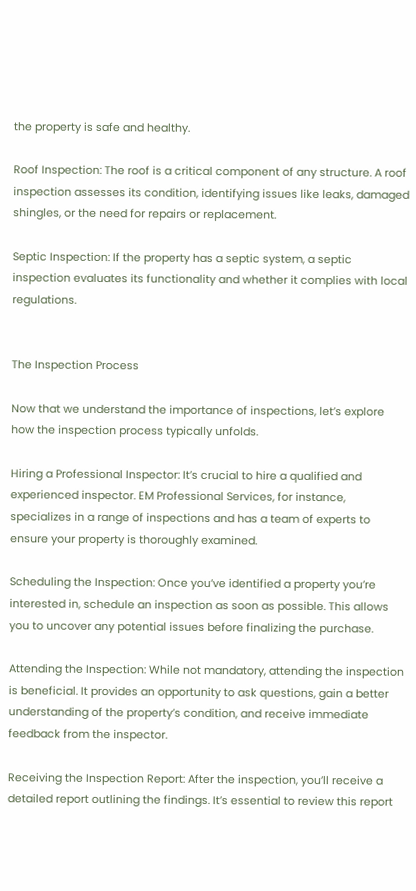the property is safe and healthy.

Roof Inspection: The roof is a critical component of any structure. A roof inspection assesses its condition, identifying issues like leaks, damaged shingles, or the need for repairs or replacement.

Septic Inspection: If the property has a septic system, a septic inspection evaluates its functionality and whether it complies with local regulations.


The Inspection Process

Now that we understand the importance of inspections, let’s explore how the inspection process typically unfolds.

Hiring a Professional Inspector: It’s crucial to hire a qualified and experienced inspector. EM Professional Services, for instance, specializes in a range of inspections and has a team of experts to ensure your property is thoroughly examined.

Scheduling the Inspection: Once you’ve identified a property you’re interested in, schedule an inspection as soon as possible. This allows you to uncover any potential issues before finalizing the purchase.

Attending the Inspection: While not mandatory, attending the inspection is beneficial. It provides an opportunity to ask questions, gain a better understanding of the property’s condition, and receive immediate feedback from the inspector.

Receiving the Inspection Report: After the inspection, you’ll receive a detailed report outlining the findings. It’s essential to review this report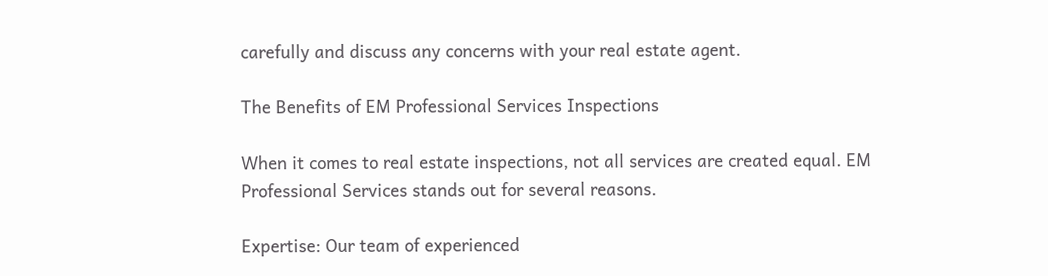carefully and discuss any concerns with your real estate agent.

The Benefits of EM Professional Services Inspections

When it comes to real estate inspections, not all services are created equal. EM Professional Services stands out for several reasons.

Expertise: Our team of experienced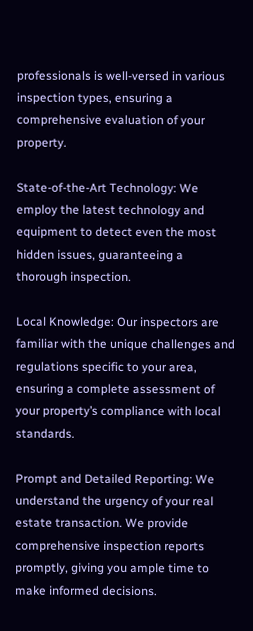professionals is well-versed in various inspection types, ensuring a comprehensive evaluation of your property.

State-of-the-Art Technology: We employ the latest technology and equipment to detect even the most hidden issues, guaranteeing a thorough inspection.

Local Knowledge: Our inspectors are familiar with the unique challenges and regulations specific to your area, ensuring a complete assessment of your property’s compliance with local standards.

Prompt and Detailed Reporting: We understand the urgency of your real estate transaction. We provide comprehensive inspection reports promptly, giving you ample time to make informed decisions.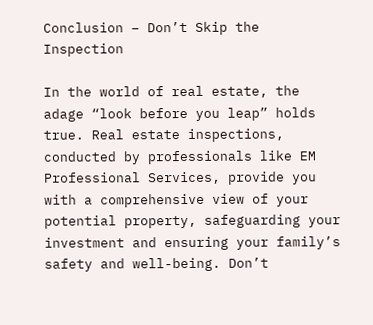Conclusion – Don’t Skip the Inspection

In the world of real estate, the adage “look before you leap” holds true. Real estate inspections, conducted by professionals like EM Professional Services, provide you with a comprehensive view of your potential property, safeguarding your investment and ensuring your family’s safety and well-being. Don’t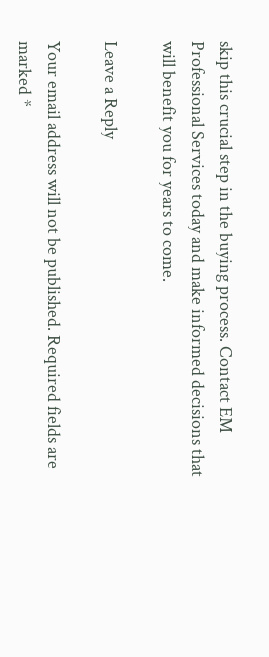skip this crucial step in the buying process. Contact EM Professional Services today and make informed decisions that will benefit you for years to come.

Leave a Reply

Your email address will not be published. Required fields are marked *